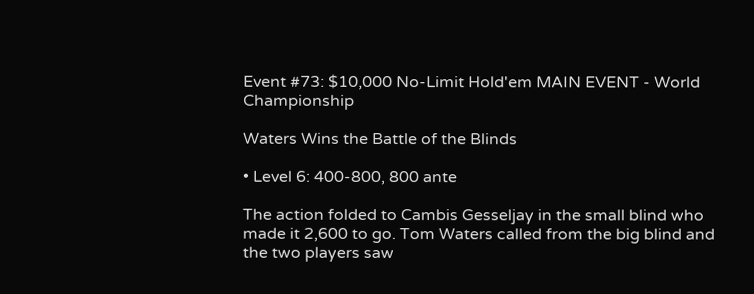Event #73: $10,000 No-Limit Hold'em MAIN EVENT - World Championship

Waters Wins the Battle of the Blinds

• Level 6: 400-800, 800 ante

The action folded to Cambis Gesseljay in the small blind who made it 2,600 to go. Tom Waters called from the big blind and the two players saw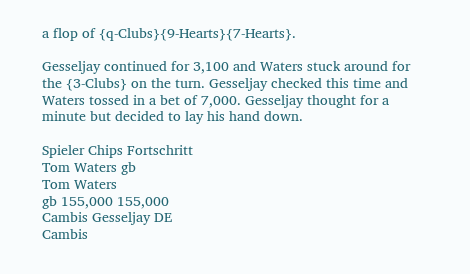a flop of {q-Clubs}{9-Hearts}{7-Hearts}.

Gesseljay continued for 3,100 and Waters stuck around for the {3-Clubs} on the turn. Gesseljay checked this time and Waters tossed in a bet of 7,000. Gesseljay thought for a minute but decided to lay his hand down.

Spieler Chips Fortschritt
Tom Waters gb
Tom Waters
gb 155,000 155,000
Cambis Gesseljay DE
Cambis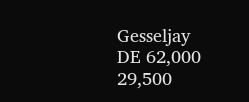Gesseljay
DE 62,000 29,500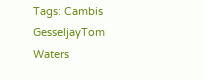Tags: Cambis GesseljayTom Waters